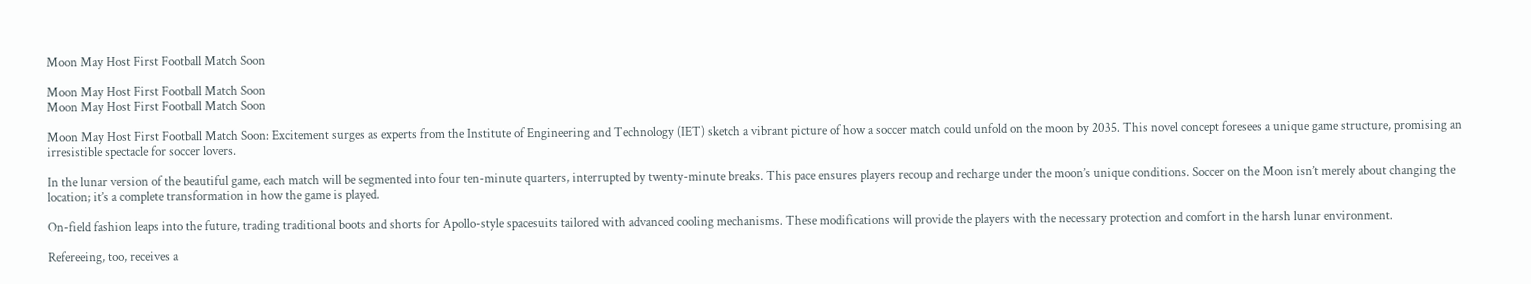Moon May Host First Football Match Soon

Moon May Host First Football Match Soon
Moon May Host First Football Match Soon

Moon May Host First Football Match Soon: Excitement surges as experts from the Institute of Engineering and Technology (IET) sketch a vibrant picture of how a soccer match could unfold on the moon by 2035. This novel concept foresees a unique game structure, promising an irresistible spectacle for soccer lovers.

In the lunar version of the beautiful game, each match will be segmented into four ten-minute quarters, interrupted by twenty-minute breaks. This pace ensures players recoup and recharge under the moon’s unique conditions. Soccer on the Moon isn’t merely about changing the location; it’s a complete transformation in how the game is played.

On-field fashion leaps into the future, trading traditional boots and shorts for Apollo-style spacesuits tailored with advanced cooling mechanisms. These modifications will provide the players with the necessary protection and comfort in the harsh lunar environment.

Refereeing, too, receives a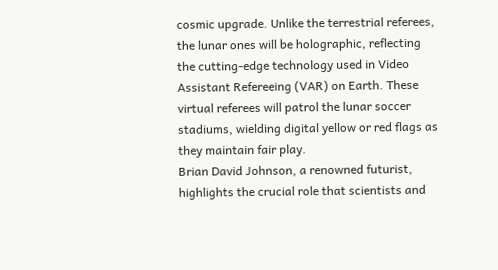cosmic upgrade. Unlike the terrestrial referees, the lunar ones will be holographic, reflecting the cutting-edge technology used in Video Assistant Refereeing (VAR) on Earth. These virtual referees will patrol the lunar soccer stadiums, wielding digital yellow or red flags as they maintain fair play.
Brian David Johnson, a renowned futurist, highlights the crucial role that scientists and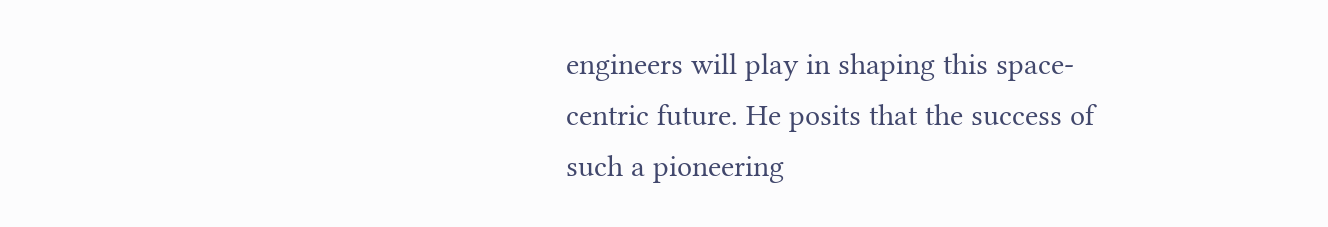engineers will play in shaping this space-centric future. He posits that the success of such a pioneering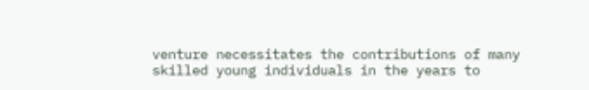venture necessitates the contributions of many skilled young individuals in the years to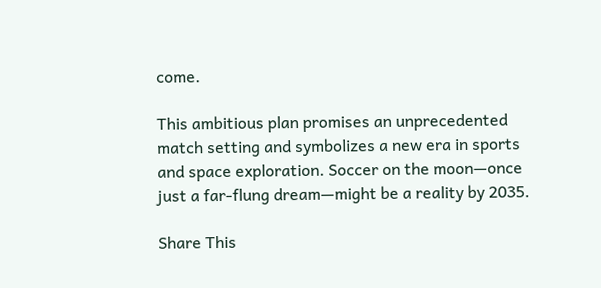come.

This ambitious plan promises an unprecedented match setting and symbolizes a new era in sports and space exploration. Soccer on the moon—once just a far-flung dream—might be a reality by 2035.

Share This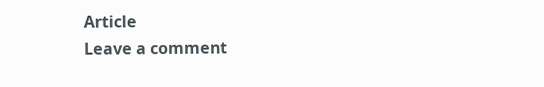Article
Leave a comment